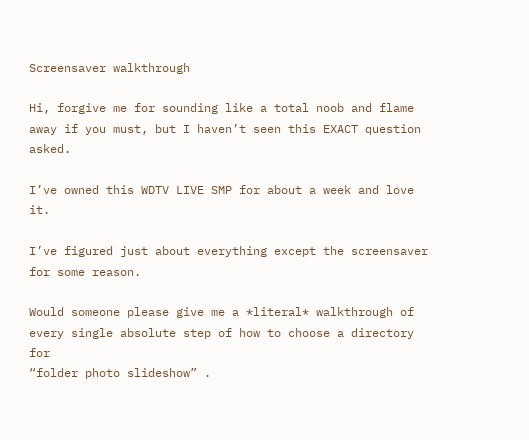Screensaver walkthrough

Hi, forgive me for sounding like a total noob and flame away if you must, but I haven’t seen this EXACT question asked.

I’ve owned this WDTV LIVE SMP for about a week and love it.

I’ve figured just about everything except the screensaver for some reason.

Would someone please give me a *literal* walkthrough of every single absolute step of how to choose a directory for
“folder photo slideshow” .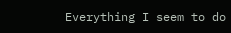Everything I seem to do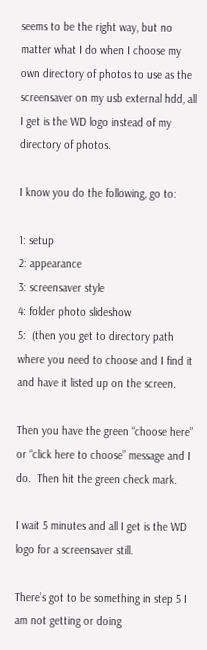seems to be the right way, but no matter what I do when I choose my own directory of photos to use as the screensaver on my usb external hdd, all I get is the WD logo instead of my directory of photos.

I know you do the following, go to:

1: setup
2: appearance
3: screensaver style
4: folder photo slideshow
5:  (then you get to directory path where you need to choose and I find it and have it listed up on the screen.

Then you have the green “choose here” or “click here to choose” message and I do.  Then hit the green check mark.

I wait 5 minutes and all I get is the WD logo for a screensaver still.

There’s got to be something in step 5 I am not getting or doing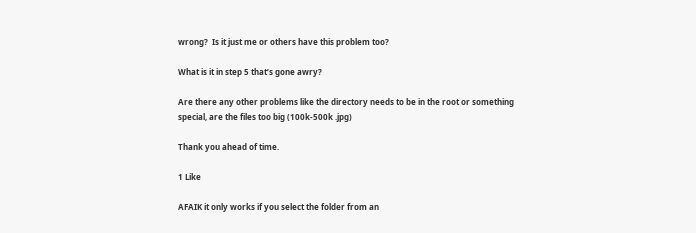wrong?  Is it just me or others have this problem too?

What is it in step 5 that’s gone awry?

Are there any other problems like the directory needs to be in the root or something special, are the files too big (100k-500k .jpg)

Thank you ahead of time.

1 Like

AFAIK it only works if you select the folder from an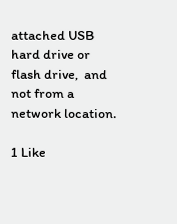attached USB hard drive or flash drive,  and not from a network location.

1 Like